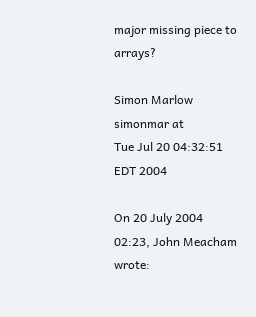major missing piece to arrays?

Simon Marlow simonmar at
Tue Jul 20 04:32:51 EDT 2004

On 20 July 2004 02:23, John Meacham wrote: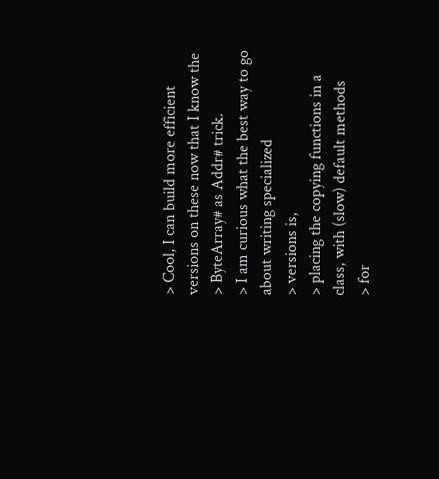> Cool, I can build more efficient versions on these now that I know the
> ByteArray# as Addr# trick.
> I am curious what the best way to go about writing specialized
> versions is,
> placing the copying functions in a class, with (slow) default methods
> for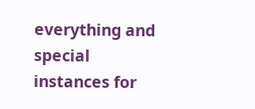everything and special instances for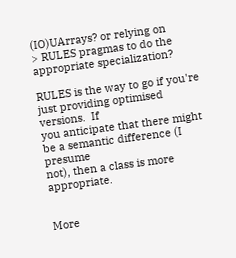(IO)UArrays? or relying on
> RULES pragmas to do the appropriate specialization?

RULES is the way to go if you're just providing optimised versions.  If
you anticipate that there might be a semantic difference (I presume
not), then a class is more appropriate.


More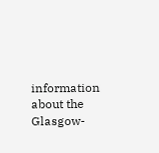information about the Glasgow-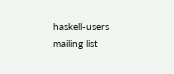haskell-users mailing list